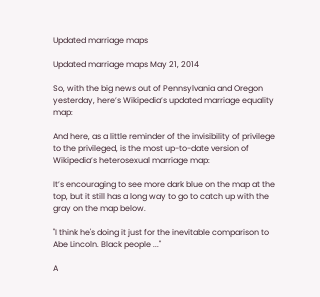Updated marriage maps

Updated marriage maps May 21, 2014

So, with the big news out of Pennsylvania and Oregon yesterday, here’s Wikipedia’s updated marriage equality map:

And here, as a little reminder of the invisibility of privilege to the privileged, is the most up-to-date version of Wikipedia’s heterosexual marriage map:

It’s encouraging to see more dark blue on the map at the top, but it still has a long way to go to catch up with the gray on the map below.

"I think he's doing it just for the inevitable comparison to Abe Lincoln. Black people ..."

A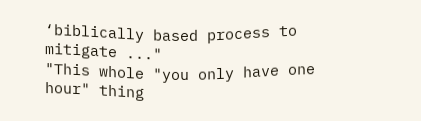‘biblically based process to mitigate ..."
"This whole "you only have one hour" thing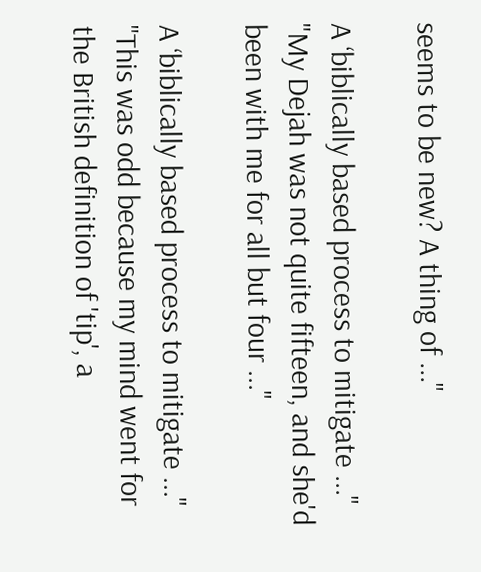seems to be new? A thing of ..."

A ‘biblically based process to mitigate ..."
"My Dejah was not quite fifteen, and she'd been with me for all but four ..."

A ‘biblically based process to mitigate ..."
"This was odd because my mind went for the British definition of 'tip', a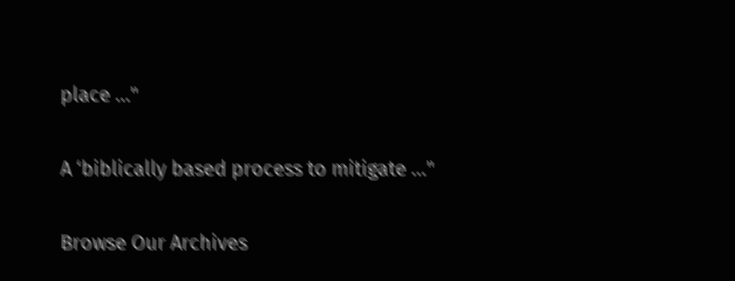place ..."

A ‘biblically based process to mitigate ..."

Browse Our Archives